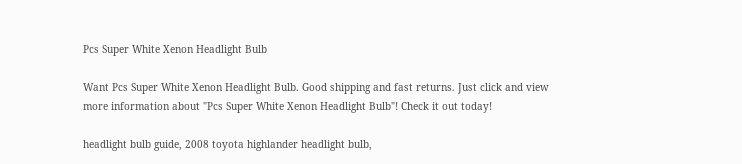Pcs Super White Xenon Headlight Bulb

Want Pcs Super White Xenon Headlight Bulb. Good shipping and fast returns. Just click and view more information about "Pcs Super White Xenon Headlight Bulb"! Check it out today!

headlight bulb guide, 2008 toyota highlander headlight bulb,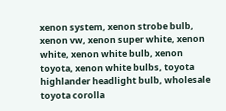xenon system, xenon strobe bulb, xenon vw, xenon super white, xenon white, xenon white bulb, xenon toyota, xenon white bulbs, toyota highlander headlight bulb, wholesale toyota corolla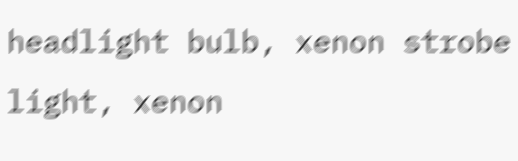headlight bulb, xenon strobe light, xenon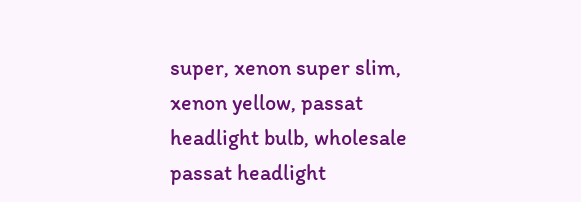super, xenon super slim, xenon yellow, passat headlight bulb, wholesale passat headlight